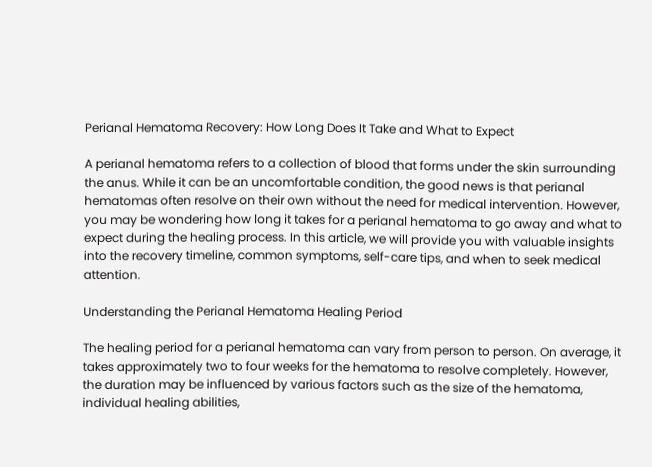Perianal Hematoma Recovery: How Long Does It Take and What to Expect

A perianal hematoma refers to a collection of blood that forms under the skin surrounding the anus. While it can be an uncomfortable condition, the good news is that perianal hematomas often resolve on their own without the need for medical intervention. However, you may be wondering how long it takes for a perianal hematoma to go away and what to expect during the healing process. In this article, we will provide you with valuable insights into the recovery timeline, common symptoms, self-care tips, and when to seek medical attention.

Understanding the Perianal Hematoma Healing Period

The healing period for a perianal hematoma can vary from person to person. On average, it takes approximately two to four weeks for the hematoma to resolve completely. However, the duration may be influenced by various factors such as the size of the hematoma, individual healing abilities,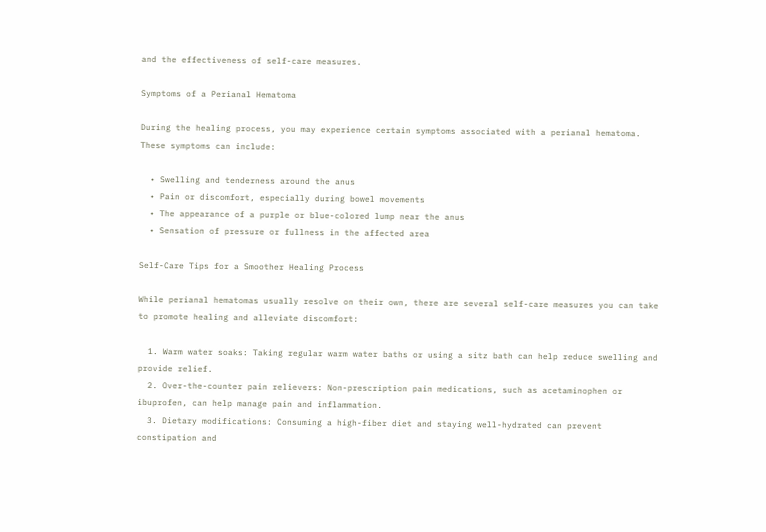and the effectiveness of self-care measures.

Symptoms of a Perianal Hematoma

During the healing process, you may experience certain symptoms associated with a perianal hematoma. These symptoms can include:

  • Swelling and tenderness around the anus
  • Pain or discomfort, especially during bowel movements
  • The appearance of a purple or blue-colored lump near the anus
  • Sensation of pressure or fullness in the affected area

Self-Care Tips for a Smoother Healing Process

While perianal hematomas usually resolve on their own, there are several self-care measures you can take to promote healing and alleviate discomfort:

  1. Warm water soaks: Taking regular warm water baths or using a sitz bath can help reduce swelling and provide relief.
  2. Over-the-counter pain relievers: Non-prescription pain medications, such as acetaminophen or ibuprofen, can help manage pain and inflammation.
  3. Dietary modifications: Consuming a high-fiber diet and staying well-hydrated can prevent constipation and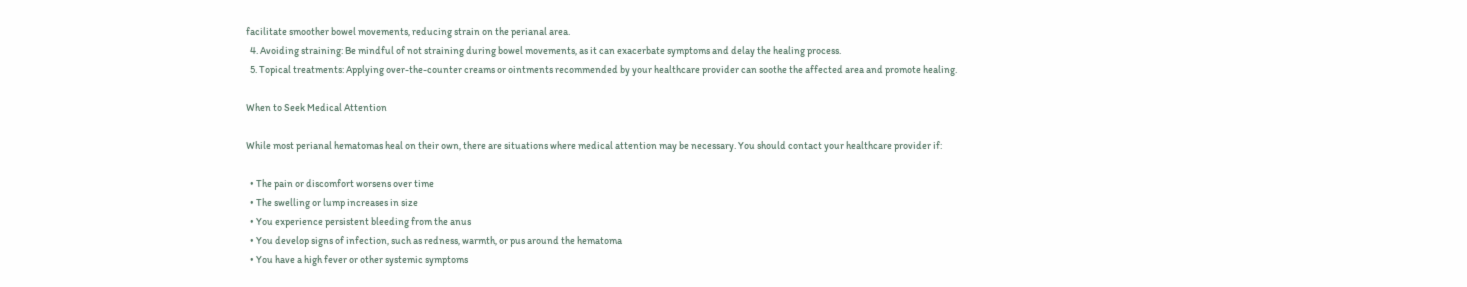facilitate smoother bowel movements, reducing strain on the perianal area.
  4. Avoiding straining: Be mindful of not straining during bowel movements, as it can exacerbate symptoms and delay the healing process.
  5. Topical treatments: Applying over-the-counter creams or ointments recommended by your healthcare provider can soothe the affected area and promote healing.

When to Seek Medical Attention

While most perianal hematomas heal on their own, there are situations where medical attention may be necessary. You should contact your healthcare provider if:

  • The pain or discomfort worsens over time
  • The swelling or lump increases in size
  • You experience persistent bleeding from the anus
  • You develop signs of infection, such as redness, warmth, or pus around the hematoma
  • You have a high fever or other systemic symptoms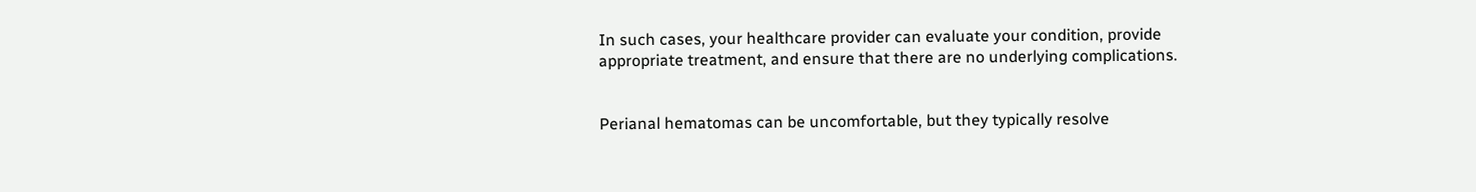In such cases, your healthcare provider can evaluate your condition, provide appropriate treatment, and ensure that there are no underlying complications.


Perianal hematomas can be uncomfortable, but they typically resolve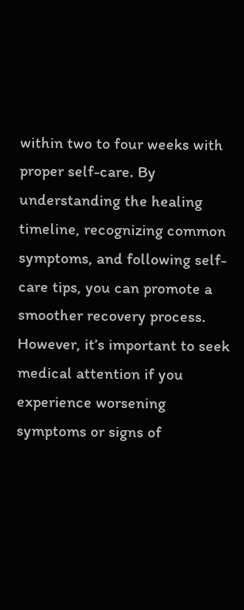within two to four weeks with proper self-care. By understanding the healing timeline, recognizing common symptoms, and following self-care tips, you can promote a smoother recovery process. However, it’s important to seek medical attention if you experience worsening symptoms or signs of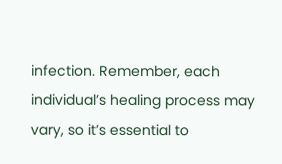infection. Remember, each individual’s healing process may vary, so it’s essential to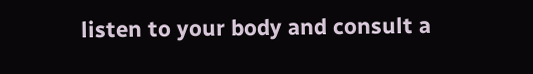listen to your body and consult a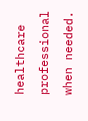healthcare professional when needed.